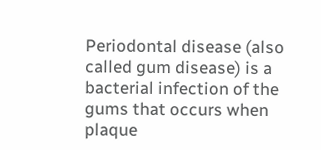Periodontal disease (also called gum disease) is a bacterial infection of the gums that occurs when plaque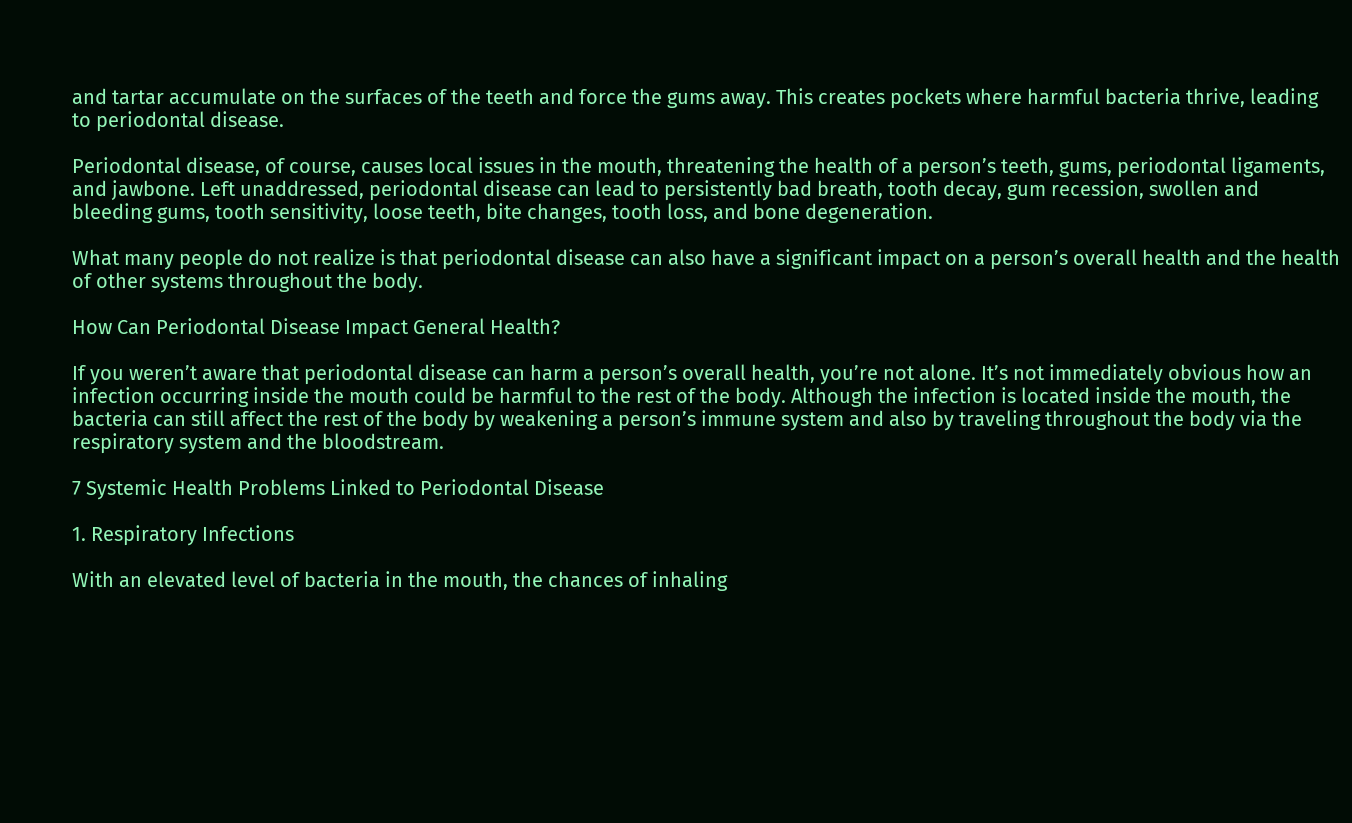and tartar accumulate on the surfaces of the teeth and force the gums away. This creates pockets where harmful bacteria thrive, leading to periodontal disease.

Periodontal disease, of course, causes local issues in the mouth, threatening the health of a person’s teeth, gums, periodontal ligaments, and jawbone. Left unaddressed, periodontal disease can lead to persistently bad breath, tooth decay, gum recession, swollen and bleeding gums, tooth sensitivity, loose teeth, bite changes, tooth loss, and bone degeneration.

What many people do not realize is that periodontal disease can also have a significant impact on a person’s overall health and the health of other systems throughout the body.

How Can Periodontal Disease Impact General Health?

If you weren’t aware that periodontal disease can harm a person’s overall health, you’re not alone. It’s not immediately obvious how an infection occurring inside the mouth could be harmful to the rest of the body. Although the infection is located inside the mouth, the bacteria can still affect the rest of the body by weakening a person’s immune system and also by traveling throughout the body via the respiratory system and the bloodstream.

7 Systemic Health Problems Linked to Periodontal Disease

1. Respiratory Infections

With an elevated level of bacteria in the mouth, the chances of inhaling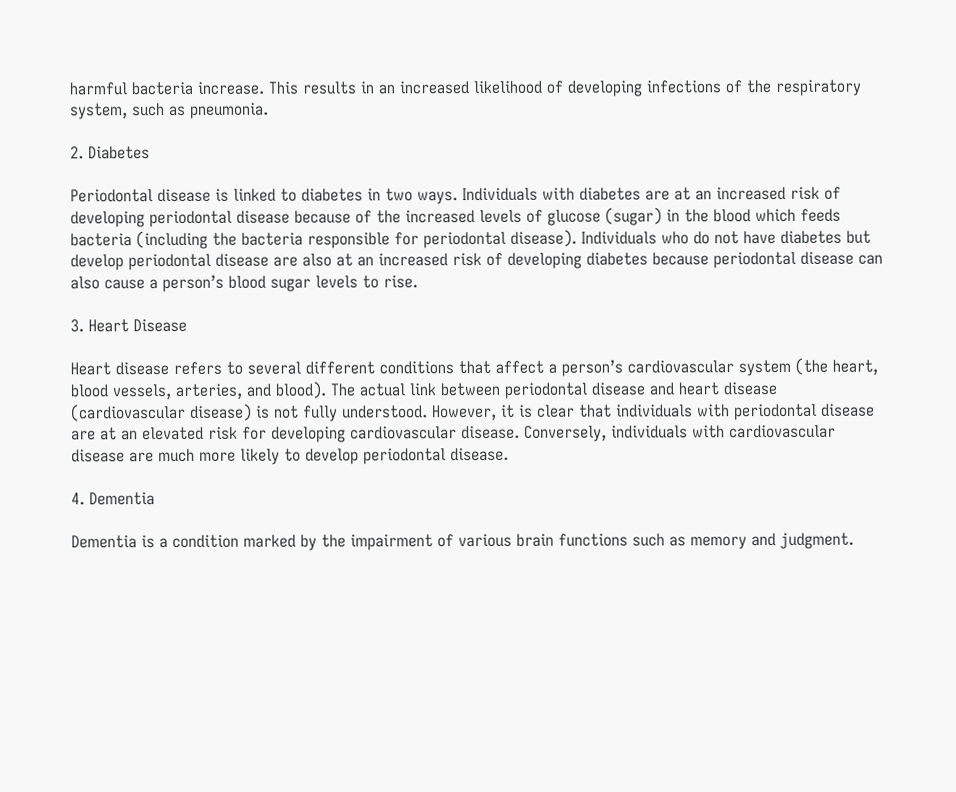harmful bacteria increase. This results in an increased likelihood of developing infections of the respiratory system, such as pneumonia.

2. Diabetes

Periodontal disease is linked to diabetes in two ways. Individuals with diabetes are at an increased risk of developing periodontal disease because of the increased levels of glucose (sugar) in the blood which feeds bacteria (including the bacteria responsible for periodontal disease). Individuals who do not have diabetes but develop periodontal disease are also at an increased risk of developing diabetes because periodontal disease can also cause a person’s blood sugar levels to rise.

3. Heart Disease

Heart disease refers to several different conditions that affect a person’s cardiovascular system (the heart, blood vessels, arteries, and blood). The actual link between periodontal disease and heart disease (cardiovascular disease) is not fully understood. However, it is clear that individuals with periodontal disease are at an elevated risk for developing cardiovascular disease. Conversely, individuals with cardiovascular disease are much more likely to develop periodontal disease.

4. Dementia

Dementia is a condition marked by the impairment of various brain functions such as memory and judgment.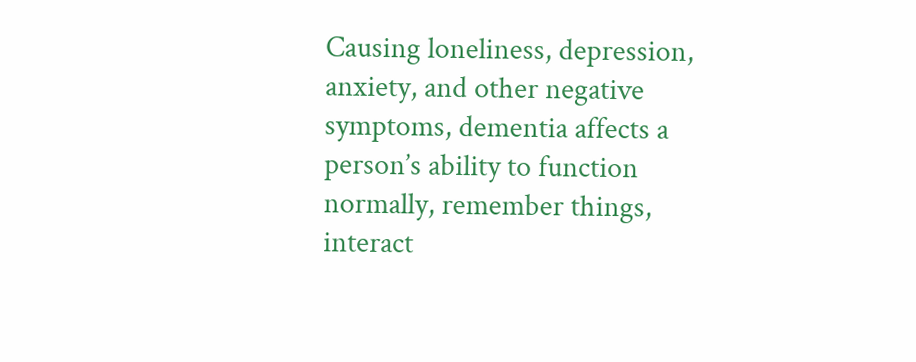Causing loneliness, depression, anxiety, and other negative symptoms, dementia affects a person’s ability to function normally, remember things, interact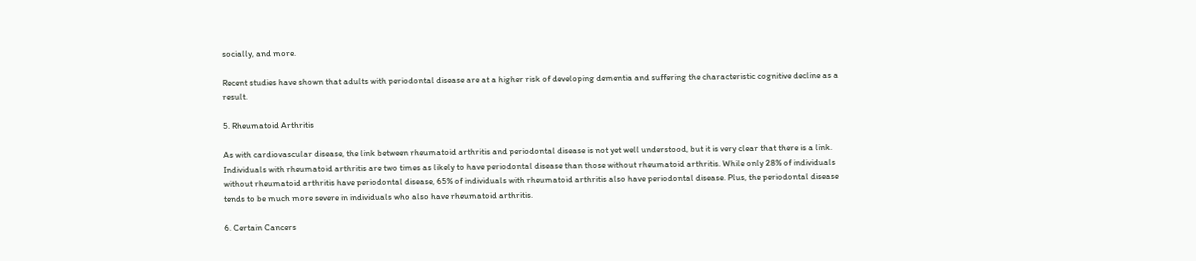socially, and more.

Recent studies have shown that adults with periodontal disease are at a higher risk of developing dementia and suffering the characteristic cognitive decline as a result.

5. Rheumatoid Arthritis

As with cardiovascular disease, the link between rheumatoid arthritis and periodontal disease is not yet well understood, but it is very clear that there is a link. Individuals with rheumatoid arthritis are two times as likely to have periodontal disease than those without rheumatoid arthritis. While only 28% of individuals without rheumatoid arthritis have periodontal disease, 65% of individuals with rheumatoid arthritis also have periodontal disease. Plus, the periodontal disease tends to be much more severe in individuals who also have rheumatoid arthritis.

6. Certain Cancers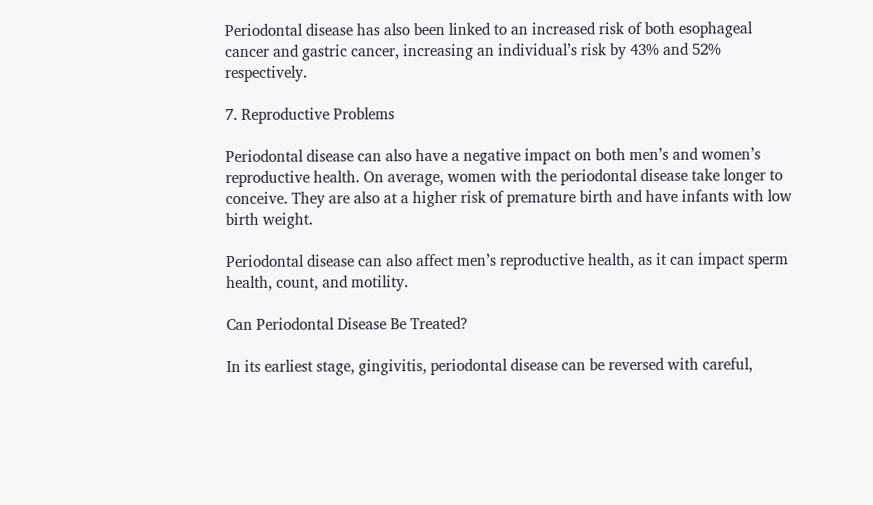Periodontal disease has also been linked to an increased risk of both esophageal cancer and gastric cancer, increasing an individual’s risk by 43% and 52% respectively.

7. Reproductive Problems

Periodontal disease can also have a negative impact on both men’s and women’s reproductive health. On average, women with the periodontal disease take longer to conceive. They are also at a higher risk of premature birth and have infants with low birth weight.

Periodontal disease can also affect men’s reproductive health, as it can impact sperm health, count, and motility.

Can Periodontal Disease Be Treated?

In its earliest stage, gingivitis, periodontal disease can be reversed with careful,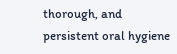thorough, and persistent oral hygiene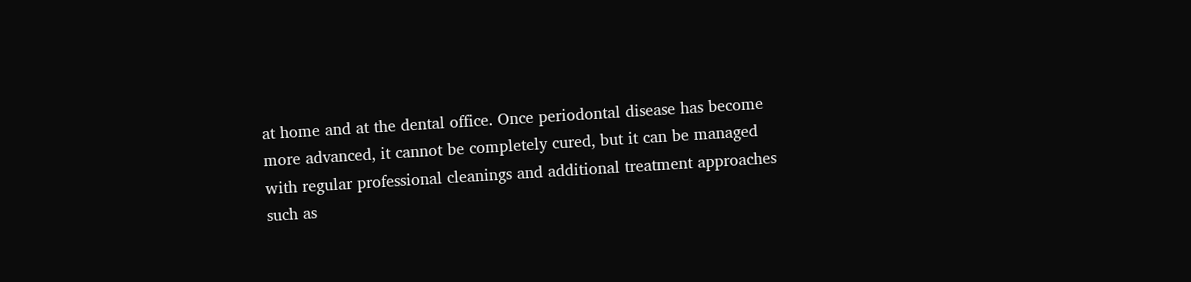at home and at the dental office. Once periodontal disease has become more advanced, it cannot be completely cured, but it can be managed with regular professional cleanings and additional treatment approaches such as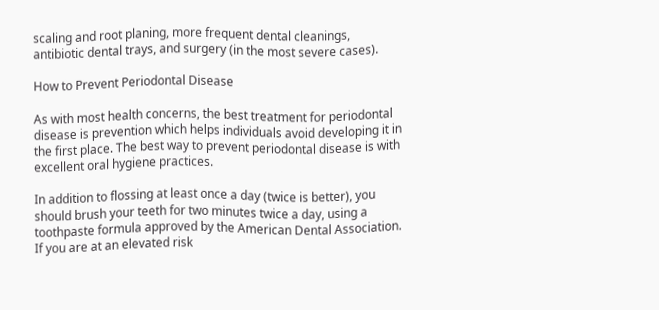scaling and root planing, more frequent dental cleanings, antibiotic dental trays, and surgery (in the most severe cases).

How to Prevent Periodontal Disease

As with most health concerns, the best treatment for periodontal disease is prevention which helps individuals avoid developing it in the first place. The best way to prevent periodontal disease is with excellent oral hygiene practices.

In addition to flossing at least once a day (twice is better), you should brush your teeth for two minutes twice a day, using a toothpaste formula approved by the American Dental Association. If you are at an elevated risk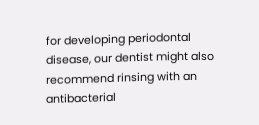for developing periodontal disease, our dentist might also recommend rinsing with an antibacterial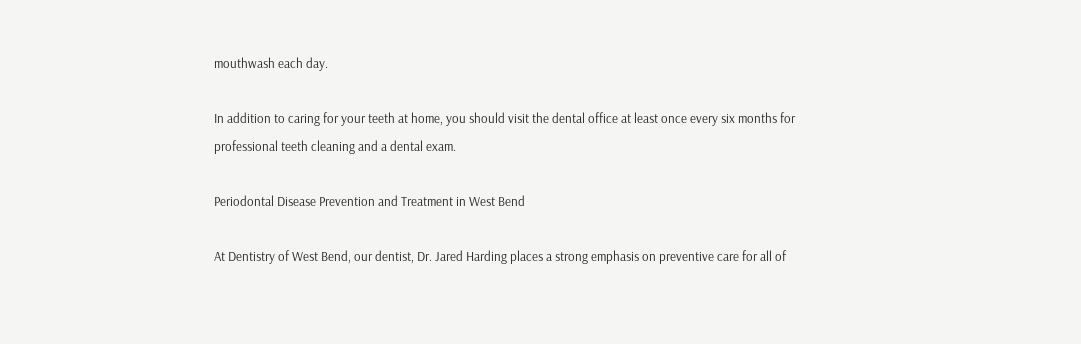mouthwash each day.

In addition to caring for your teeth at home, you should visit the dental office at least once every six months for professional teeth cleaning and a dental exam.

Periodontal Disease Prevention and Treatment in West Bend

At Dentistry of West Bend, our dentist, Dr. Jared Harding places a strong emphasis on preventive care for all of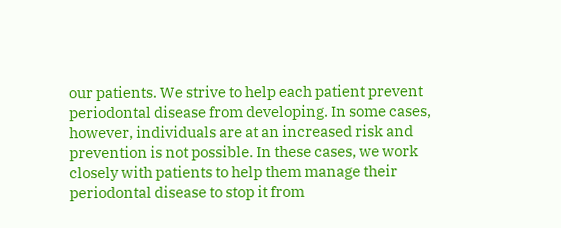our patients. We strive to help each patient prevent periodontal disease from developing. In some cases, however, individuals are at an increased risk and prevention is not possible. In these cases, we work closely with patients to help them manage their periodontal disease to stop it from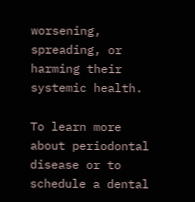worsening, spreading, or harming their systemic health.

To learn more about periodontal disease or to schedule a dental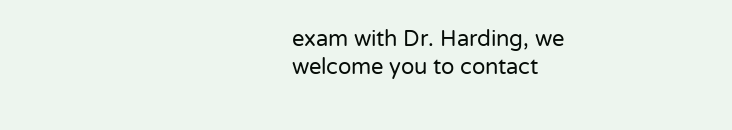exam with Dr. Harding, we welcome you to contact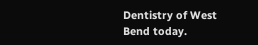Dentistry of West Bend today.